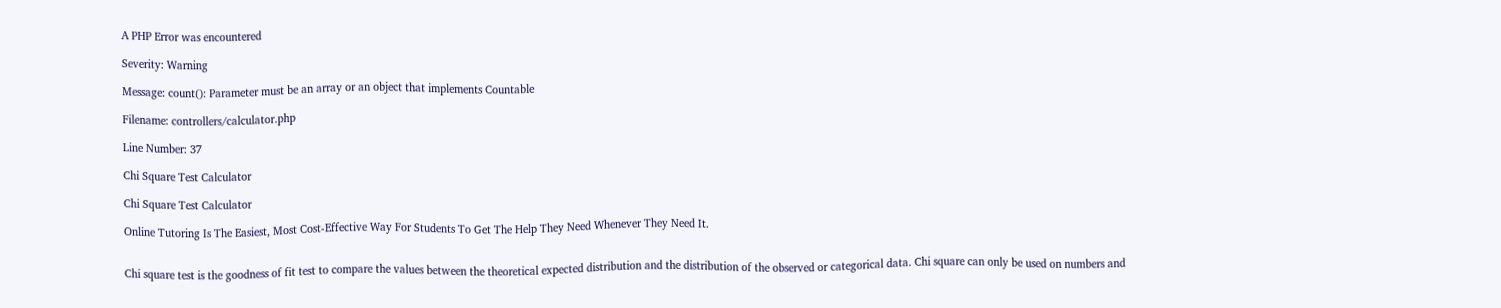A PHP Error was encountered

Severity: Warning

Message: count(): Parameter must be an array or an object that implements Countable

Filename: controllers/calculator.php

Line Number: 37

Chi Square Test Calculator

Chi Square Test Calculator

Online Tutoring Is The Easiest, Most Cost-Effective Way For Students To Get The Help They Need Whenever They Need It.


Chi square test is the goodness of fit test to compare the values between the theoretical expected distribution and the distribution of the observed or categorical data. Chi square can only be used on numbers and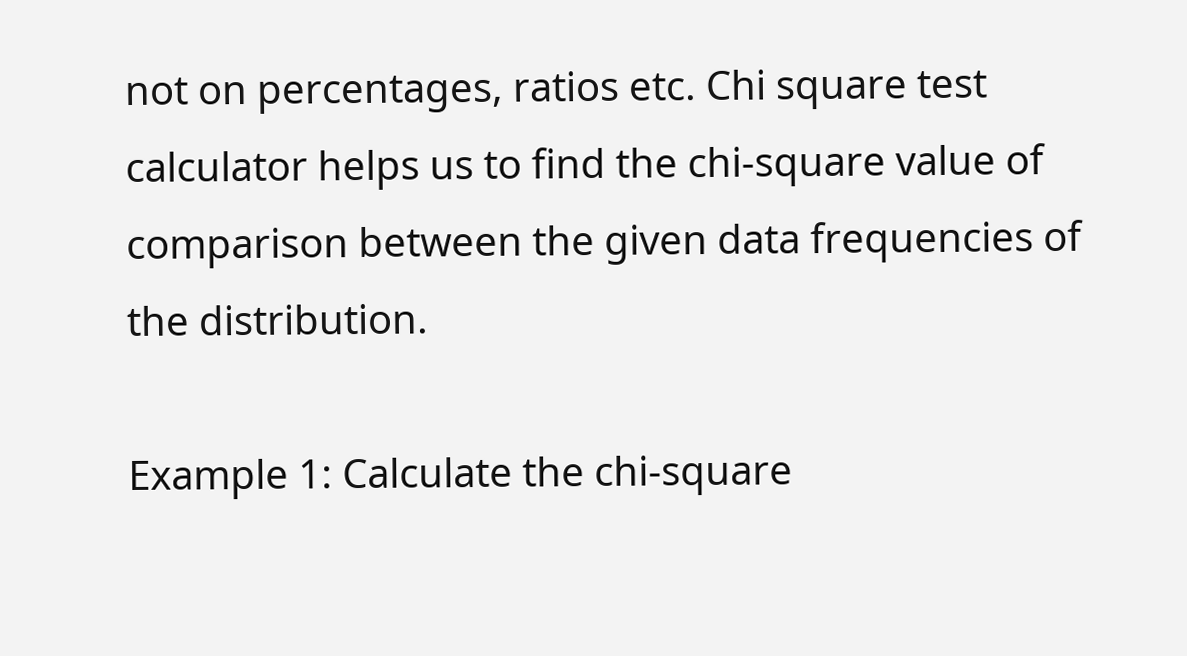not on percentages, ratios etc. Chi square test calculator helps us to find the chi-square value of comparison between the given data frequencies of the distribution.

Example 1: Calculate the chi-square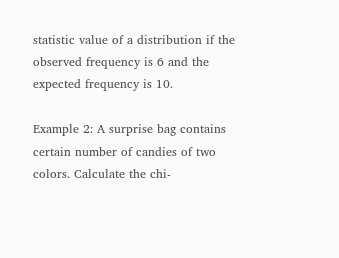statistic value of a distribution if the observed frequency is 6 and the expected frequency is 10.

Example 2: A surprise bag contains certain number of candies of two colors. Calculate the chi-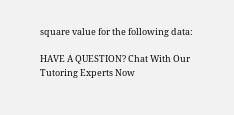square value for the following data:

HAVE A QUESTION? Chat With Our Tutoring Experts Now